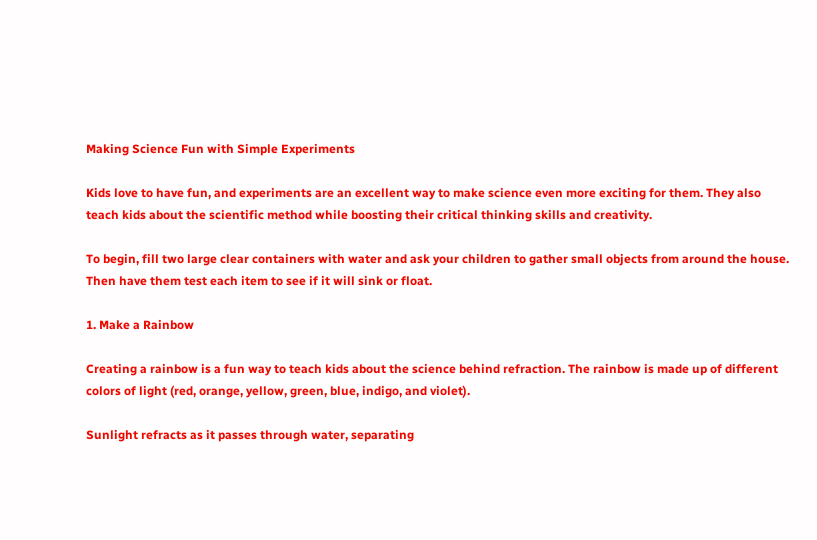Making Science Fun with Simple Experiments

Kids love to have fun, and experiments are an excellent way to make science even more exciting for them. They also teach kids about the scientific method while boosting their critical thinking skills and creativity.

To begin, fill two large clear containers with water and ask your children to gather small objects from around the house. Then have them test each item to see if it will sink or float.

1. Make a Rainbow

Creating a rainbow is a fun way to teach kids about the science behind refraction. The rainbow is made up of different colors of light (red, orange, yellow, green, blue, indigo, and violet).

Sunlight refracts as it passes through water, separating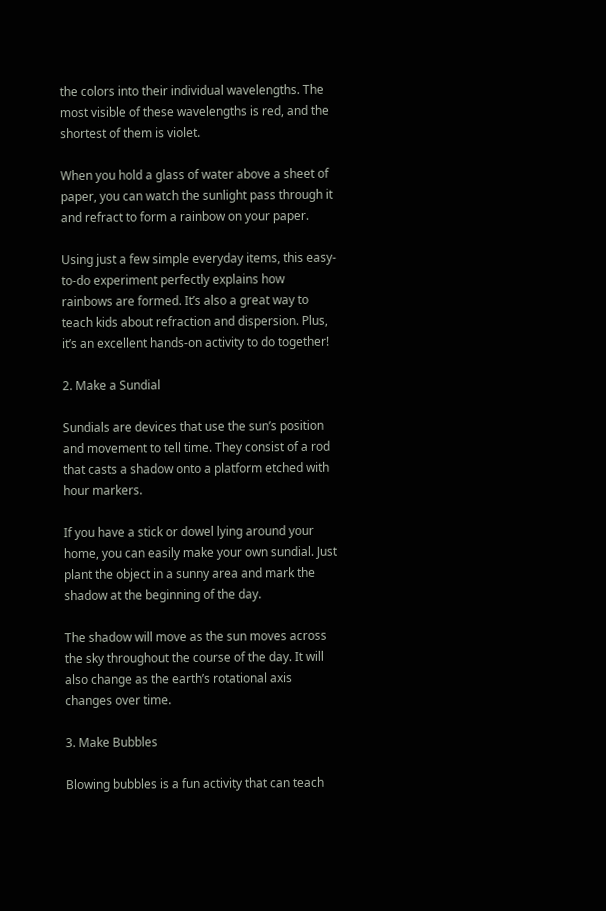the colors into their individual wavelengths. The most visible of these wavelengths is red, and the shortest of them is violet.

When you hold a glass of water above a sheet of paper, you can watch the sunlight pass through it and refract to form a rainbow on your paper.

Using just a few simple everyday items, this easy-to-do experiment perfectly explains how rainbows are formed. It’s also a great way to teach kids about refraction and dispersion. Plus, it’s an excellent hands-on activity to do together!

2. Make a Sundial

Sundials are devices that use the sun’s position and movement to tell time. They consist of a rod that casts a shadow onto a platform etched with hour markers.

If you have a stick or dowel lying around your home, you can easily make your own sundial. Just plant the object in a sunny area and mark the shadow at the beginning of the day.

The shadow will move as the sun moves across the sky throughout the course of the day. It will also change as the earth’s rotational axis changes over time.

3. Make Bubbles

Blowing bubbles is a fun activity that can teach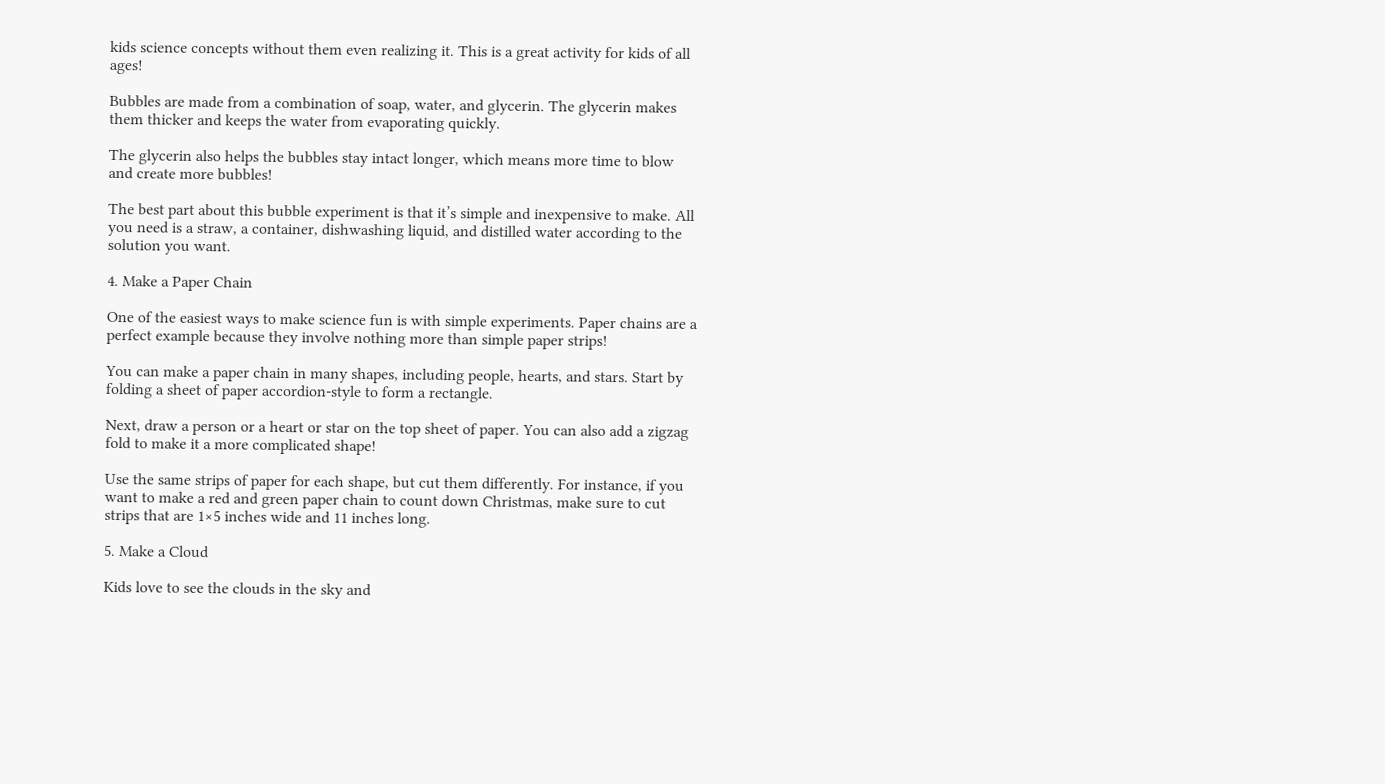kids science concepts without them even realizing it. This is a great activity for kids of all ages!

Bubbles are made from a combination of soap, water, and glycerin. The glycerin makes them thicker and keeps the water from evaporating quickly.

The glycerin also helps the bubbles stay intact longer, which means more time to blow and create more bubbles!

The best part about this bubble experiment is that it’s simple and inexpensive to make. All you need is a straw, a container, dishwashing liquid, and distilled water according to the solution you want.

4. Make a Paper Chain

One of the easiest ways to make science fun is with simple experiments. Paper chains are a perfect example because they involve nothing more than simple paper strips!

You can make a paper chain in many shapes, including people, hearts, and stars. Start by folding a sheet of paper accordion-style to form a rectangle.

Next, draw a person or a heart or star on the top sheet of paper. You can also add a zigzag fold to make it a more complicated shape!

Use the same strips of paper for each shape, but cut them differently. For instance, if you want to make a red and green paper chain to count down Christmas, make sure to cut strips that are 1×5 inches wide and 11 inches long.

5. Make a Cloud

Kids love to see the clouds in the sky and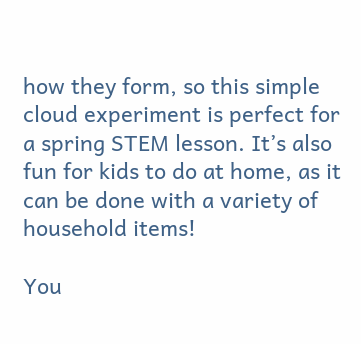how they form, so this simple cloud experiment is perfect for a spring STEM lesson. It’s also fun for kids to do at home, as it can be done with a variety of household items!

You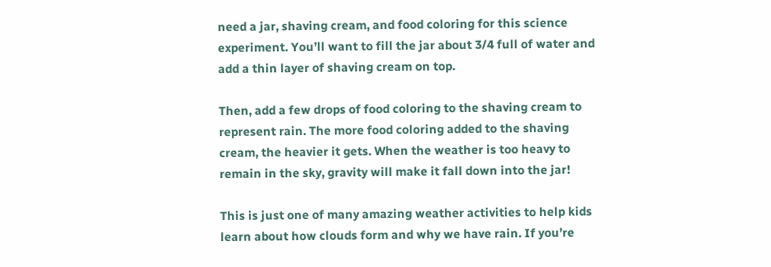need a jar, shaving cream, and food coloring for this science experiment. You’ll want to fill the jar about 3/4 full of water and add a thin layer of shaving cream on top.

Then, add a few drops of food coloring to the shaving cream to represent rain. The more food coloring added to the shaving cream, the heavier it gets. When the weather is too heavy to remain in the sky, gravity will make it fall down into the jar!

This is just one of many amazing weather activities to help kids learn about how clouds form and why we have rain. If you’re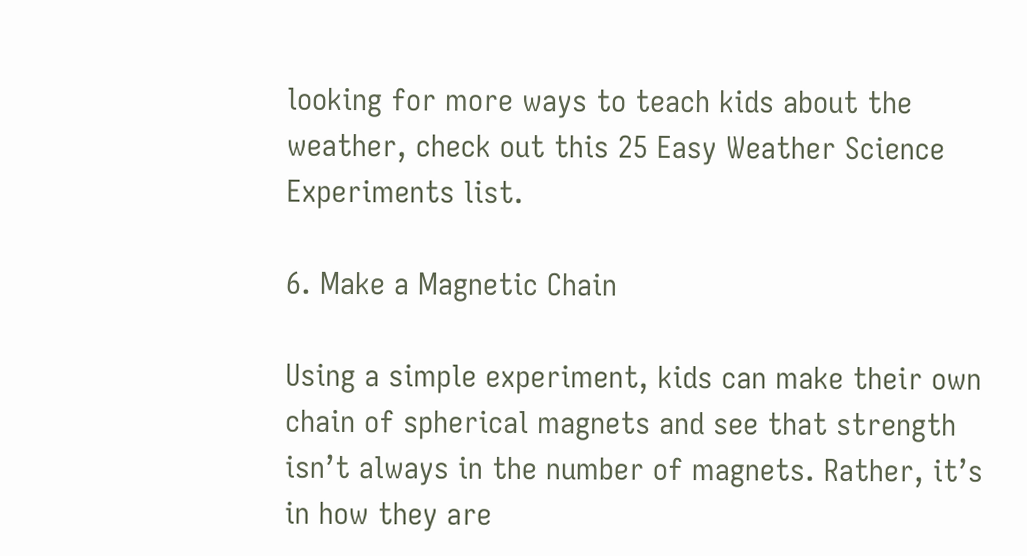looking for more ways to teach kids about the weather, check out this 25 Easy Weather Science Experiments list.

6. Make a Magnetic Chain

Using a simple experiment, kids can make their own chain of spherical magnets and see that strength isn’t always in the number of magnets. Rather, it’s in how they are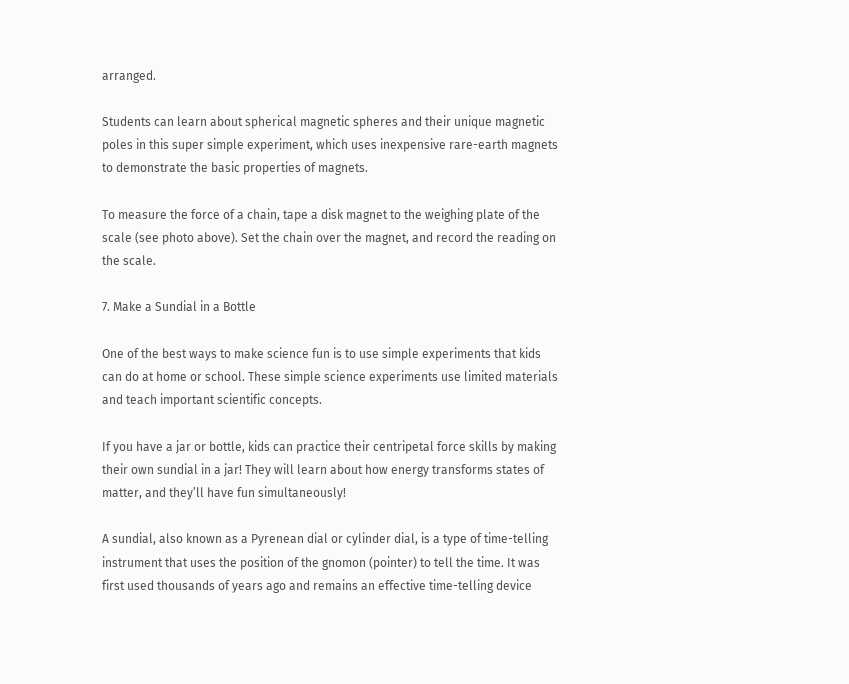arranged.

Students can learn about spherical magnetic spheres and their unique magnetic poles in this super simple experiment, which uses inexpensive rare-earth magnets to demonstrate the basic properties of magnets.

To measure the force of a chain, tape a disk magnet to the weighing plate of the scale (see photo above). Set the chain over the magnet, and record the reading on the scale.

7. Make a Sundial in a Bottle

One of the best ways to make science fun is to use simple experiments that kids can do at home or school. These simple science experiments use limited materials and teach important scientific concepts.

If you have a jar or bottle, kids can practice their centripetal force skills by making their own sundial in a jar! They will learn about how energy transforms states of matter, and they’ll have fun simultaneously!

A sundial, also known as a Pyrenean dial or cylinder dial, is a type of time-telling instrument that uses the position of the gnomon (pointer) to tell the time. It was first used thousands of years ago and remains an effective time-telling device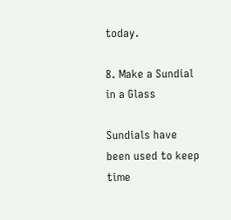today.

8. Make a Sundial in a Glass

Sundials have been used to keep time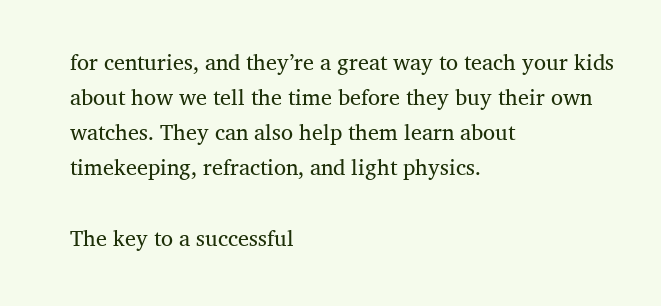for centuries, and they’re a great way to teach your kids about how we tell the time before they buy their own watches. They can also help them learn about timekeeping, refraction, and light physics.

The key to a successful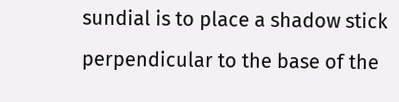sundial is to place a shadow stick perpendicular to the base of the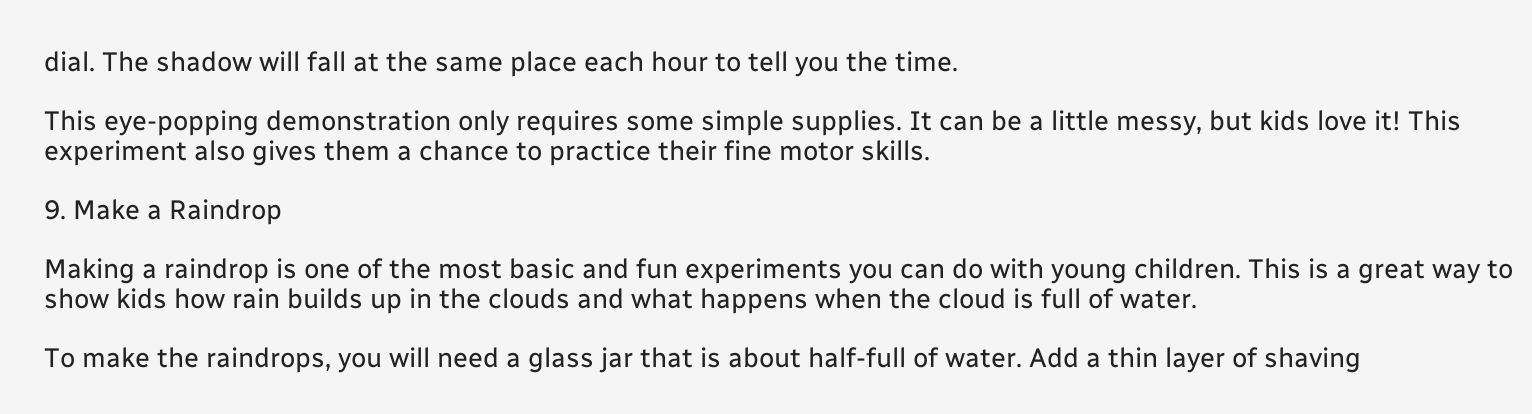dial. The shadow will fall at the same place each hour to tell you the time.

This eye-popping demonstration only requires some simple supplies. It can be a little messy, but kids love it! This experiment also gives them a chance to practice their fine motor skills.

9. Make a Raindrop

Making a raindrop is one of the most basic and fun experiments you can do with young children. This is a great way to show kids how rain builds up in the clouds and what happens when the cloud is full of water.

To make the raindrops, you will need a glass jar that is about half-full of water. Add a thin layer of shaving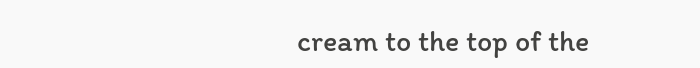cream to the top of the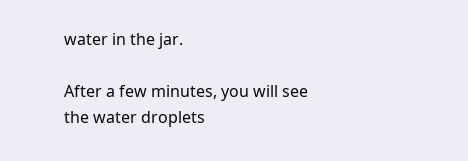water in the jar.

After a few minutes, you will see the water droplets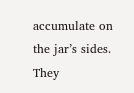accumulate on the jar’s sides. They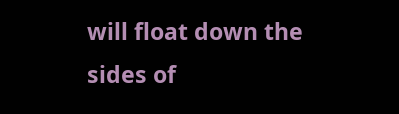will float down the sides of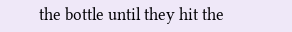the bottle until they hit the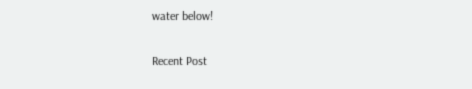water below!

Recent Post